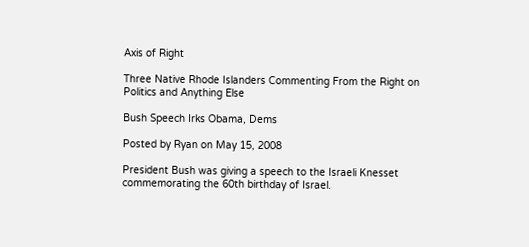Axis of Right

Three Native Rhode Islanders Commenting From the Right on Politics and Anything Else

Bush Speech Irks Obama, Dems

Posted by Ryan on May 15, 2008

President Bush was giving a speech to the Israeli Knesset commemorating the 60th birthday of Israel.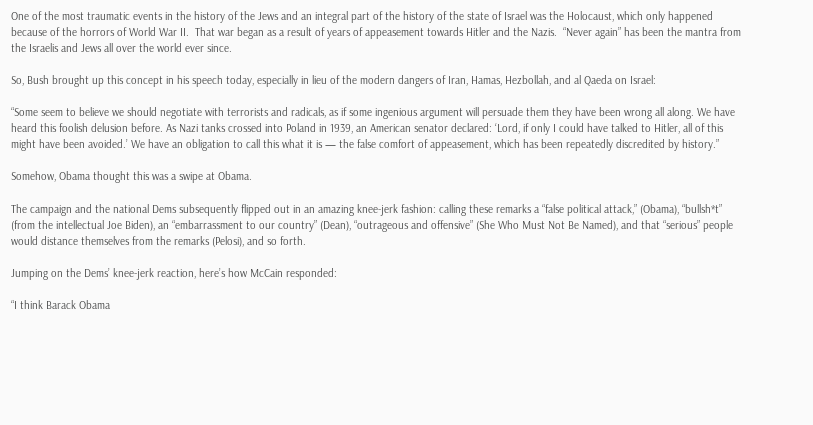One of the most traumatic events in the history of the Jews and an integral part of the history of the state of Israel was the Holocaust, which only happened because of the horrors of World War II.  That war began as a result of years of appeasement towards Hitler and the Nazis.  “Never again” has been the mantra from the Israelis and Jews all over the world ever since.

So, Bush brought up this concept in his speech today, especially in lieu of the modern dangers of Iran, Hamas, Hezbollah, and al Qaeda on Israel:

“Some seem to believe we should negotiate with terrorists and radicals, as if some ingenious argument will persuade them they have been wrong all along. We have heard this foolish delusion before. As Nazi tanks crossed into Poland in 1939, an American senator declared: ‘Lord, if only I could have talked to Hitler, all of this might have been avoided.’ We have an obligation to call this what it is — the false comfort of appeasement, which has been repeatedly discredited by history.”

Somehow, Obama thought this was a swipe at Obama.

The campaign and the national Dems subsequently flipped out in an amazing knee-jerk fashion: calling these remarks a “false political attack,” (Obama), “bullsh*t” (from the intellectual Joe Biden), an “embarrassment to our country” (Dean), “outrageous and offensive” (She Who Must Not Be Named), and that “serious” people would distance themselves from the remarks (Pelosi), and so forth.

Jumping on the Dems’ knee-jerk reaction, here’s how McCain responded:

“I think Barack Obama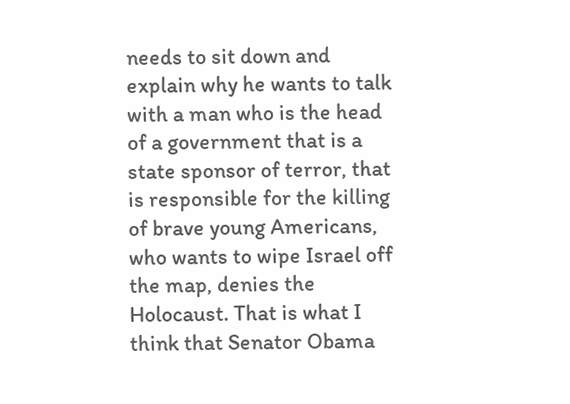needs to sit down and explain why he wants to talk with a man who is the head of a government that is a state sponsor of terror, that is responsible for the killing of brave young Americans, who wants to wipe Israel off the map, denies the Holocaust. That is what I think that Senator Obama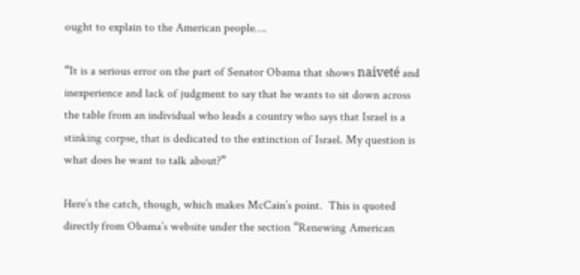ought to explain to the American people….

“It is a serious error on the part of Senator Obama that shows naiveté and inexperience and lack of judgment to say that he wants to sit down across the table from an individual who leads a country who says that Israel is a stinking corpse, that is dedicated to the extinction of Israel. My question is what does he want to talk about?”

Here’s the catch, though, which makes McCain’s point.  This is quoted directly from Obama’s website under the section “Renewing American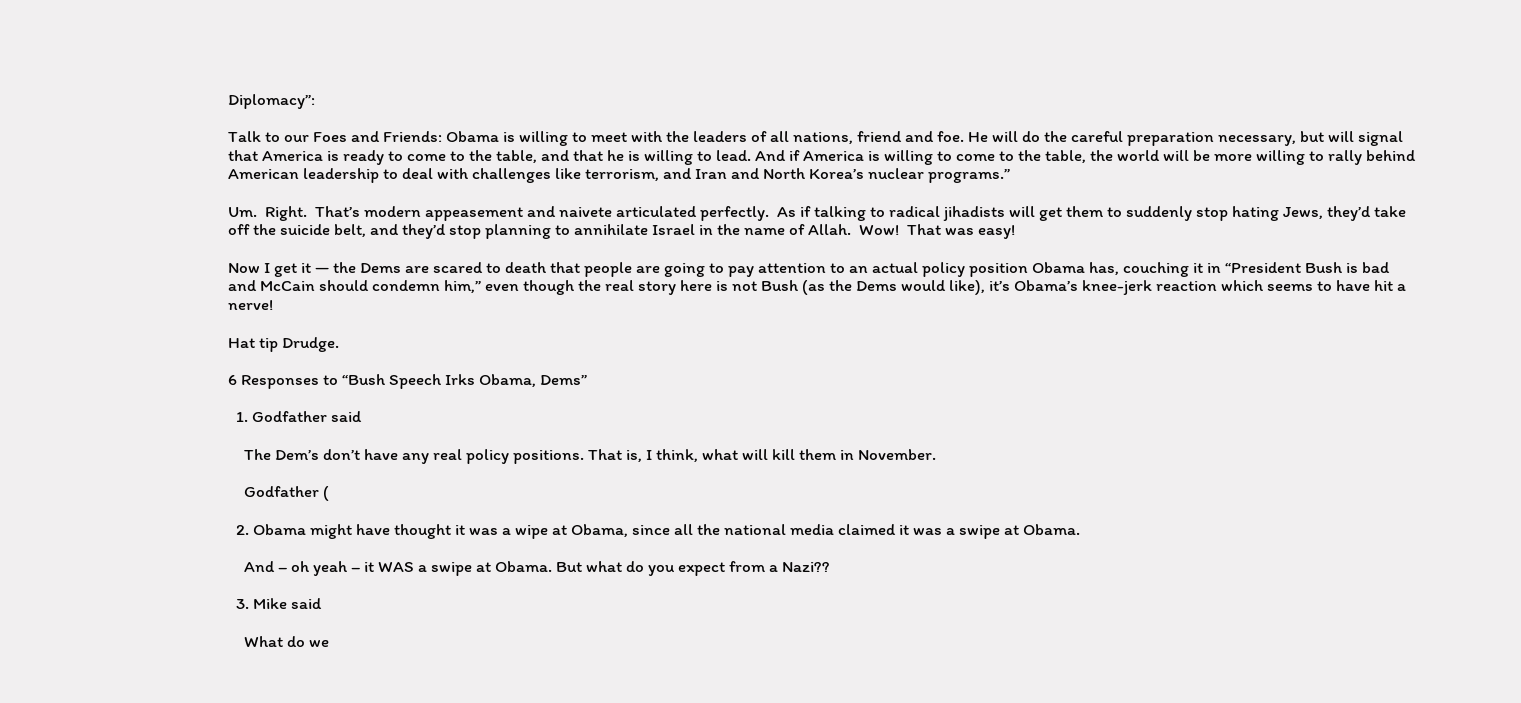Diplomacy”:

Talk to our Foes and Friends: Obama is willing to meet with the leaders of all nations, friend and foe. He will do the careful preparation necessary, but will signal that America is ready to come to the table, and that he is willing to lead. And if America is willing to come to the table, the world will be more willing to rally behind American leadership to deal with challenges like terrorism, and Iran and North Korea’s nuclear programs.”

Um.  Right.  That’s modern appeasement and naivete articulated perfectly.  As if talking to radical jihadists will get them to suddenly stop hating Jews, they’d take off the suicide belt, and they’d stop planning to annihilate Israel in the name of Allah.  Wow!  That was easy!

Now I get it — the Dems are scared to death that people are going to pay attention to an actual policy position Obama has, couching it in “President Bush is bad and McCain should condemn him,” even though the real story here is not Bush (as the Dems would like), it’s Obama’s knee-jerk reaction which seems to have hit a nerve!

Hat tip Drudge.

6 Responses to “Bush Speech Irks Obama, Dems”

  1. Godfather said

    The Dem’s don’t have any real policy positions. That is, I think, what will kill them in November.

    Godfather (

  2. Obama might have thought it was a wipe at Obama, since all the national media claimed it was a swipe at Obama.

    And – oh yeah – it WAS a swipe at Obama. But what do you expect from a Nazi??

  3. Mike said

    What do we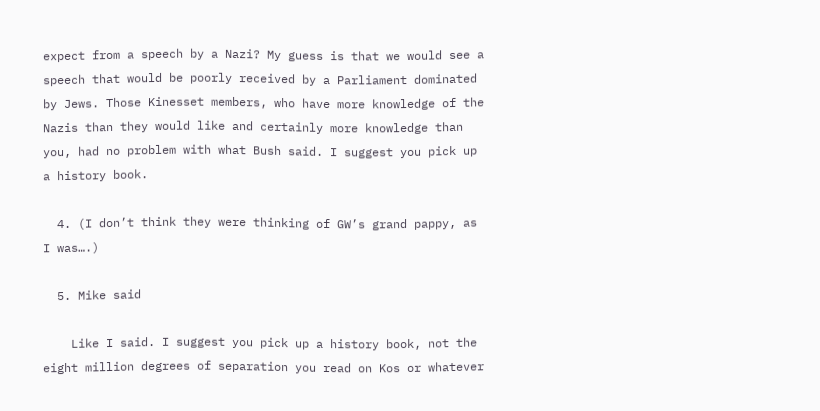expect from a speech by a Nazi? My guess is that we would see a speech that would be poorly received by a Parliament dominated by Jews. Those Kinesset members, who have more knowledge of the Nazis than they would like and certainly more knowledge than you, had no problem with what Bush said. I suggest you pick up a history book.

  4. (I don’t think they were thinking of GW’s grand pappy, as I was….)

  5. Mike said

    Like I said. I suggest you pick up a history book, not the eight million degrees of separation you read on Kos or whatever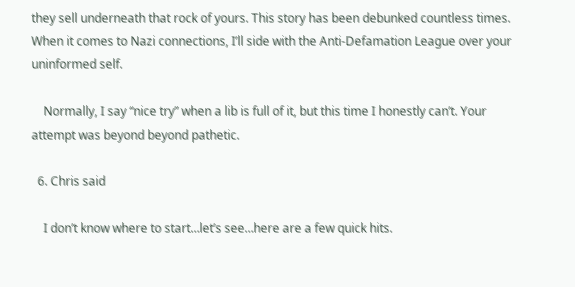they sell underneath that rock of yours. This story has been debunked countless times. When it comes to Nazi connections, I’ll side with the Anti-Defamation League over your uninformed self.

    Normally, I say “nice try” when a lib is full of it, but this time I honestly can’t. Your attempt was beyond beyond pathetic.

  6. Chris said

    I don’t know where to start…let’s see…here are a few quick hits.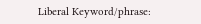Liberal Keyword/phrase: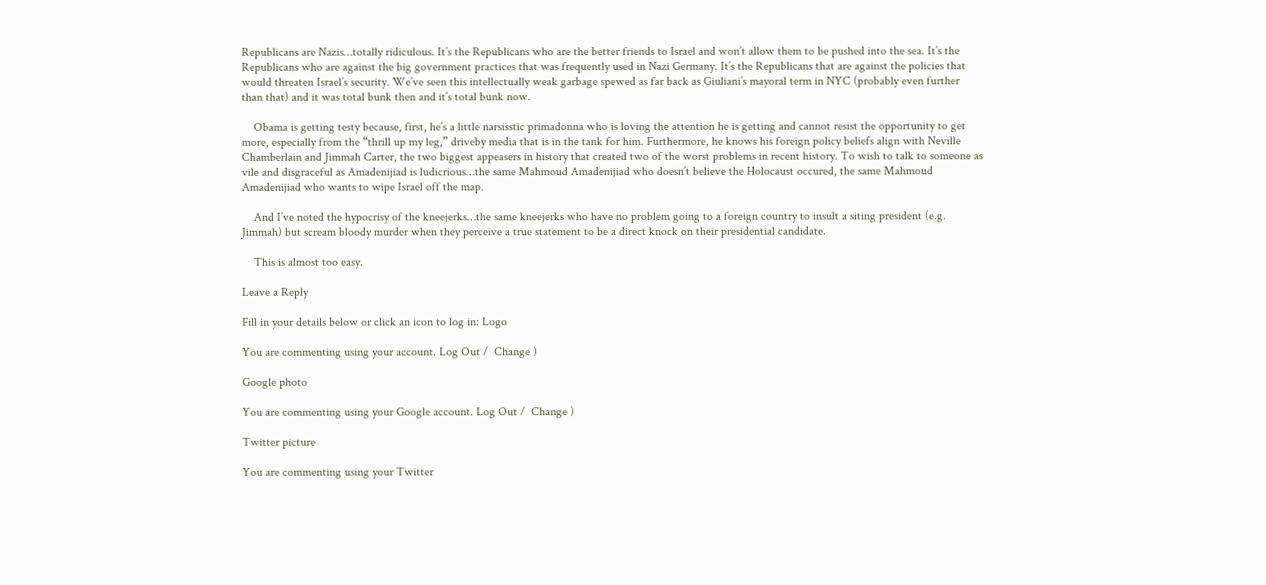Republicans are Nazis…totally ridiculous. It’s the Republicans who are the better friends to Israel and won’t allow them to be pushed into the sea. It’s the Republicans who are against the big government practices that was frequently used in Nazi Germany. It’s the Republicans that are against the policies that would threaten Israel’s security. We’ve seen this intellectually weak garbage spewed as far back as Giuliani’s mayoral term in NYC (probably even further than that) and it was total bunk then and it’s total bunk now.

    Obama is getting testy because, first, he’s a little narsisstic primadonna who is loving the attention he is getting and cannot resist the opportunity to get more, especially from the “thrill up my leg,” driveby media that is in the tank for him. Furthermore, he knows his foreign policy beliefs align with Neville Chamberlain and Jimmah Carter, the two biggest appeasers in history that created two of the worst problems in recent history. To wish to talk to someone as vile and disgraceful as Amadenijiad is ludicrious…the same Mahmoud Amadenijiad who doesn’t believe the Holocaust occured, the same Mahmoud Amadenijiad who wants to wipe Israel off the map.

    And I’ve noted the hypocrisy of the kneejerks…the same kneejerks who have no problem going to a foreign country to insult a siting president (e.g. Jimmah) but scream bloody murder when they perceive a true statement to be a direct knock on their presidential candidate.

    This is almost too easy.

Leave a Reply

Fill in your details below or click an icon to log in: Logo

You are commenting using your account. Log Out /  Change )

Google photo

You are commenting using your Google account. Log Out /  Change )

Twitter picture

You are commenting using your Twitter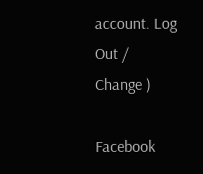account. Log Out /  Change )

Facebook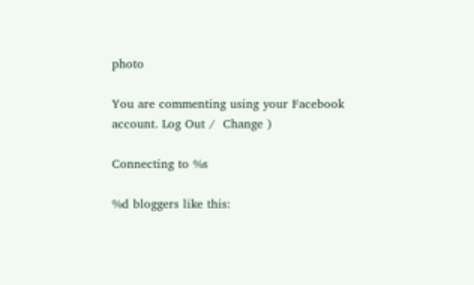photo

You are commenting using your Facebook account. Log Out /  Change )

Connecting to %s

%d bloggers like this: